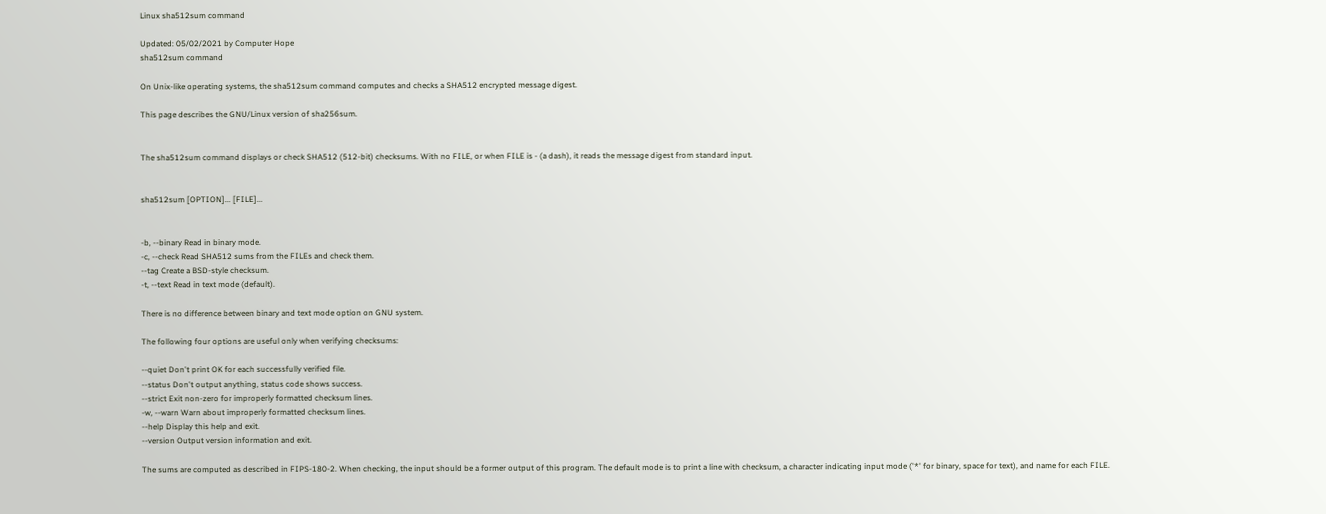Linux sha512sum command

Updated: 05/02/2021 by Computer Hope
sha512sum command

On Unix-like operating systems, the sha512sum command computes and checks a SHA512 encrypted message digest.

This page describes the GNU/Linux version of sha256sum.


The sha512sum command displays or check SHA512 (512-bit) checksums. With no FILE, or when FILE is - (a dash), it reads the message digest from standard input.


sha512sum [OPTION]... [FILE]...


-b, --binary Read in binary mode.
-c, --check Read SHA512 sums from the FILEs and check them.
--tag Create a BSD-style checksum.
-t, --text Read in text mode (default).

There is no difference between binary and text mode option on GNU system.

The following four options are useful only when verifying checksums:

--quiet Don't print OK for each successfully verified file.
--status Don't output anything, status code shows success.
--strict Exit non-zero for improperly formatted checksum lines.
-w, --warn Warn about improperly formatted checksum lines.
--help Display this help and exit.
--version Output version information and exit.

The sums are computed as described in FIPS-180-2. When checking, the input should be a former output of this program. The default mode is to print a line with checksum, a character indicating input mode ('*' for binary, space for text), and name for each FILE.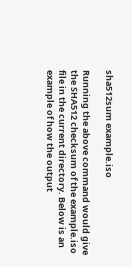sha512sum example.iso

Running the above command would give the SHA512 checksum of the example.iso file in the current directory. Below is an example of how the output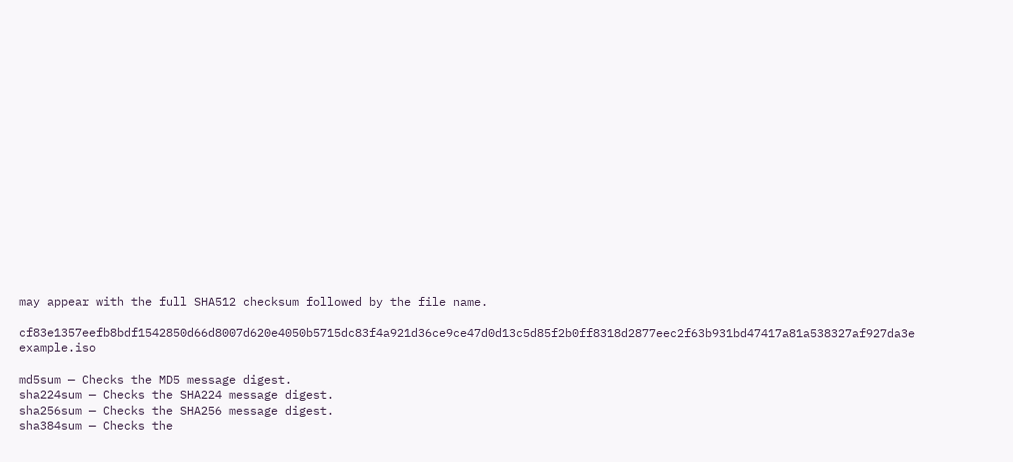may appear with the full SHA512 checksum followed by the file name.

cf83e1357eefb8bdf1542850d66d8007d620e4050b5715dc83f4a921d36ce9ce47d0d13c5d85f2b0ff8318d2877eec2f63b931bd47417a81a538327af927da3e example.iso

md5sum — Checks the MD5 message digest.
sha224sum — Checks the SHA224 message digest.
sha256sum — Checks the SHA256 message digest.
sha384sum — Checks the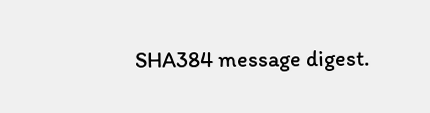SHA384 message digest.